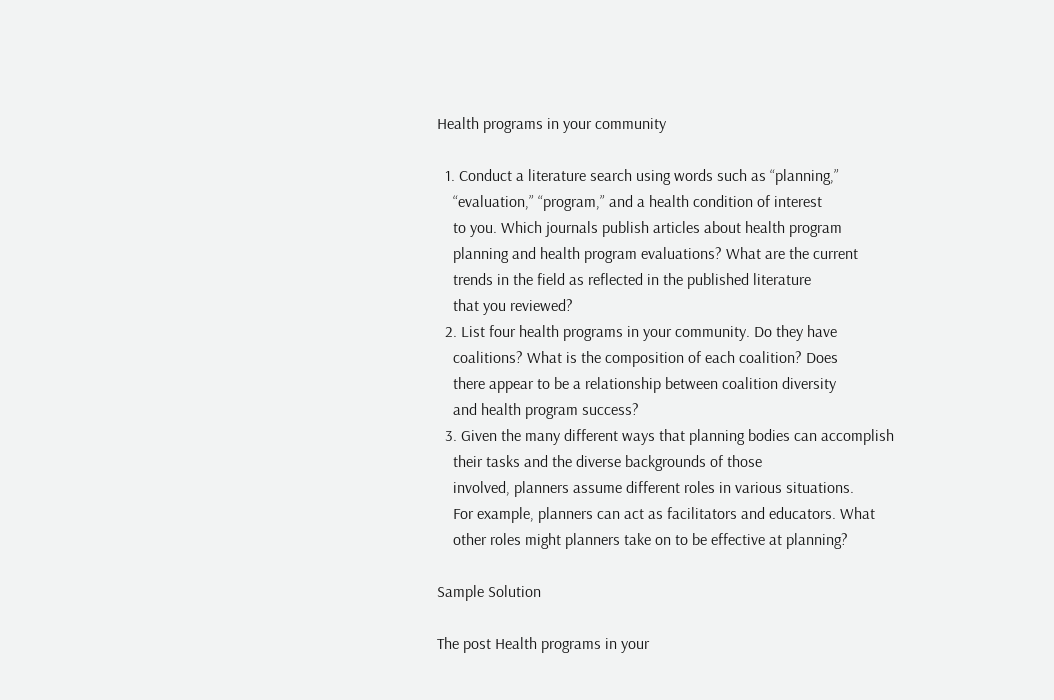Health programs in your community

  1. Conduct a literature search using words such as “planning,”
    “evaluation,” “program,” and a health condition of interest
    to you. Which journals publish articles about health program
    planning and health program evaluations? What are the current
    trends in the field as reflected in the published literature
    that you reviewed?
  2. List four health programs in your community. Do they have
    coalitions? What is the composition of each coalition? Does
    there appear to be a relationship between coalition diversity
    and health program success?
  3. Given the many different ways that planning bodies can accomplish
    their tasks and the diverse backgrounds of those
    involved, planners assume different roles in various situations.
    For example, planners can act as facilitators and educators. What
    other roles might planners take on to be effective at planning?

Sample Solution

The post Health programs in your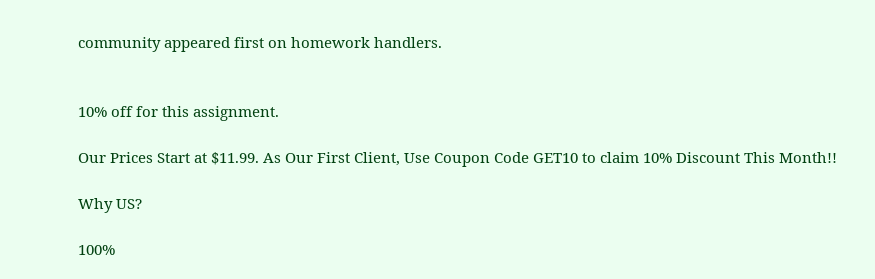community appeared first on homework handlers.


10% off for this assignment.

Our Prices Start at $11.99. As Our First Client, Use Coupon Code GET10 to claim 10% Discount This Month!!

Why US?

100%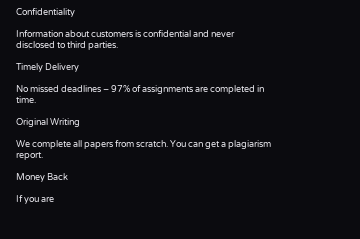Confidentiality

Information about customers is confidential and never disclosed to third parties.

Timely Delivery

No missed deadlines – 97% of assignments are completed in time.

Original Writing

We complete all papers from scratch. You can get a plagiarism report.

Money Back

If you are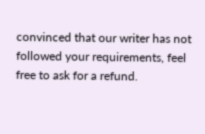convinced that our writer has not followed your requirements, feel free to ask for a refund.